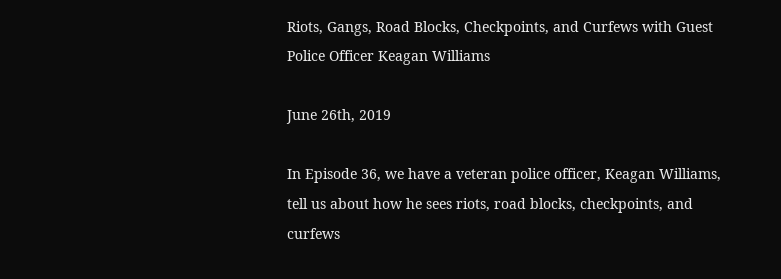Riots, Gangs, Road Blocks, Checkpoints, and Curfews with Guest Police Officer Keagan Williams

June 26th, 2019

In Episode 36, we have a veteran police officer, Keagan Williams, tell us about how he sees riots, road blocks, checkpoints, and curfews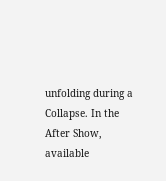unfolding during a Collapse. In the After Show, available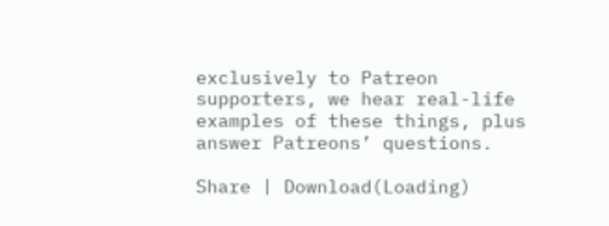exclusively to Patreon supporters, we hear real-life examples of these things, plus answer Patreons’ questions.

Share | Download(Loading)